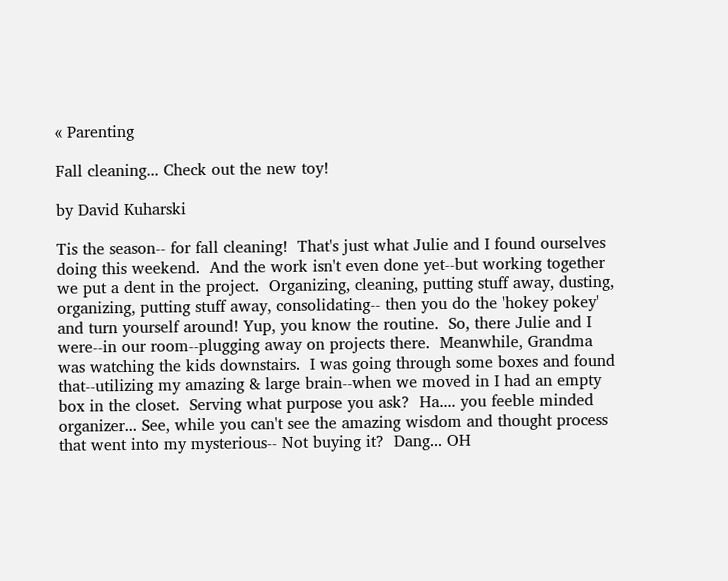« Parenting

Fall cleaning... Check out the new toy!

by David Kuharski

Tis the season-- for fall cleaning!  That's just what Julie and I found ourselves doing this weekend.  And the work isn't even done yet--but working together we put a dent in the project.  Organizing, cleaning, putting stuff away, dusting, organizing, putting stuff away, consolidating-- then you do the 'hokey pokey' and turn yourself around! Yup, you know the routine.  So, there Julie and I were--in our room--plugging away on projects there.  Meanwhile, Grandma was watching the kids downstairs.  I was going through some boxes and found that--utilizing my amazing & large brain--when we moved in I had an empty box in the closet.  Serving what purpose you ask?  Ha.... you feeble minded organizer... See, while you can't see the amazing wisdom and thought process that went into my mysterious-- Not buying it?  Dang... OH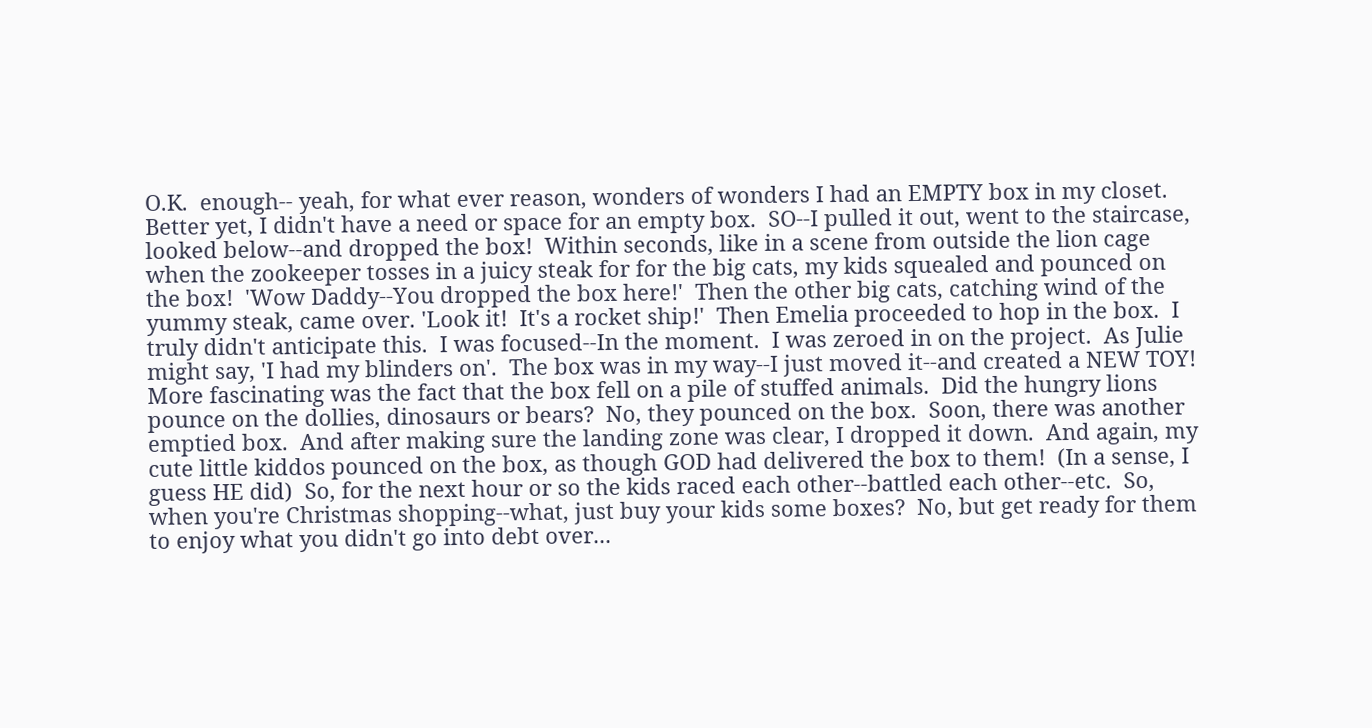O.K.  enough-- yeah, for what ever reason, wonders of wonders I had an EMPTY box in my closet.  Better yet, I didn't have a need or space for an empty box.  SO--I pulled it out, went to the staircase, looked below--and dropped the box!  Within seconds, like in a scene from outside the lion cage when the zookeeper tosses in a juicy steak for for the big cats, my kids squealed and pounced on the box!  'Wow Daddy--You dropped the box here!'  Then the other big cats, catching wind of the yummy steak, came over. 'Look it!  It's a rocket ship!'  Then Emelia proceeded to hop in the box.  I truly didn't anticipate this.  I was focused--In the moment.  I was zeroed in on the project.  As Julie might say, 'I had my blinders on'.  The box was in my way--I just moved it--and created a NEW TOY!  More fascinating was the fact that the box fell on a pile of stuffed animals.  Did the hungry lions pounce on the dollies, dinosaurs or bears?  No, they pounced on the box.  Soon, there was another emptied box.  And after making sure the landing zone was clear, I dropped it down.  And again, my cute little kiddos pounced on the box, as though GOD had delivered the box to them!  (In a sense, I guess HE did)  So, for the next hour or so the kids raced each other--battled each other--etc.  So, when you're Christmas shopping--what, just buy your kids some boxes?  No, but get ready for them to enjoy what you didn't go into debt over...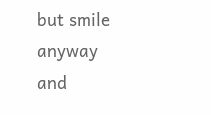but smile anyway and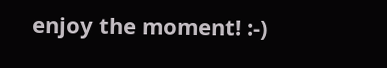enjoy the moment! :-)